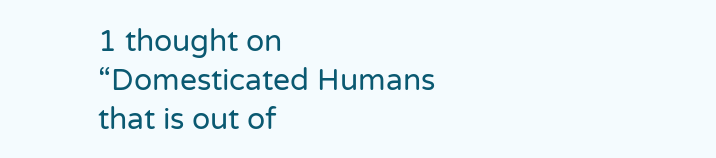1 thought on “Domesticated Humans that is out of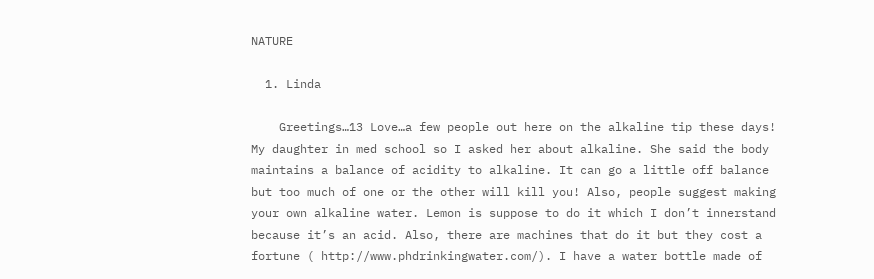NATURE

  1. Linda

    Greetings…13 Love…a few people out here on the alkaline tip these days! My daughter in med school so I asked her about alkaline. She said the body maintains a balance of acidity to alkaline. It can go a little off balance but too much of one or the other will kill you! Also, people suggest making your own alkaline water. Lemon is suppose to do it which I don’t innerstand because it’s an acid. Also, there are machines that do it but they cost a fortune ( http://www.phdrinkingwater.com/). I have a water bottle made of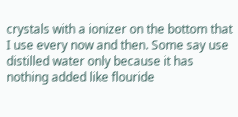crystals with a ionizer on the bottom that I use every now and then. Some say use distilled water only because it has nothing added like flouride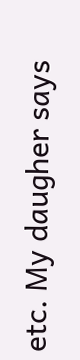etc. My daugher says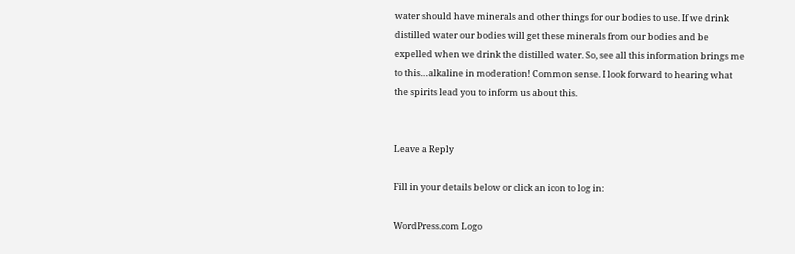water should have minerals and other things for our bodies to use. If we drink distilled water our bodies will get these minerals from our bodies and be expelled when we drink the distilled water. So, see all this information brings me to this…alkaline in moderation! Common sense. I look forward to hearing what the spirits lead you to inform us about this.


Leave a Reply

Fill in your details below or click an icon to log in:

WordPress.com Logo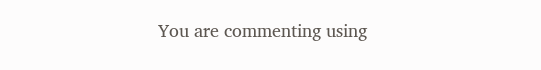You are commenting using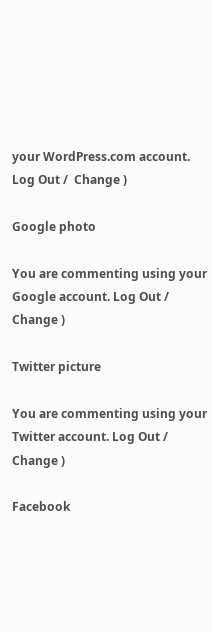your WordPress.com account. Log Out /  Change )

Google photo

You are commenting using your Google account. Log Out /  Change )

Twitter picture

You are commenting using your Twitter account. Log Out /  Change )

Facebook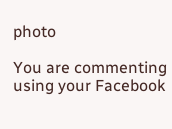photo

You are commenting using your Facebook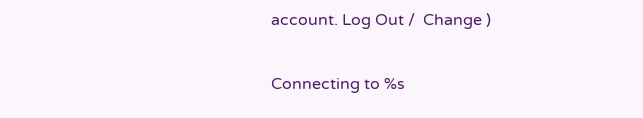account. Log Out /  Change )

Connecting to %s